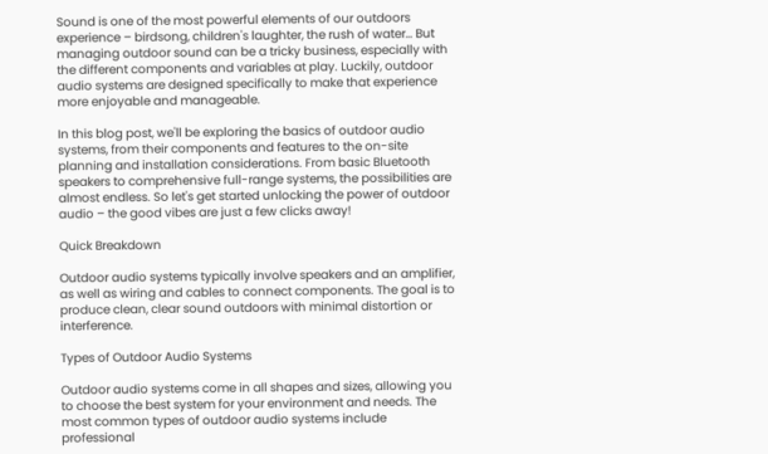Sound is one of the most powerful elements of our outdoors experience – birdsong, children's laughter, the rush of water… But managing outdoor sound can be a tricky business, especially with the different components and variables at play. Luckily, outdoor audio systems are designed specifically to make that experience more enjoyable and manageable.

In this blog post, we'll be exploring the basics of outdoor audio systems, from their components and features to the on-site planning and installation considerations. From basic Bluetooth speakers to comprehensive full-range systems, the possibilities are almost endless. So let's get started unlocking the power of outdoor audio – the good vibes are just a few clicks away!

Quick Breakdown

Outdoor audio systems typically involve speakers and an amplifier, as well as wiring and cables to connect components. The goal is to produce clean, clear sound outdoors with minimal distortion or interference.

Types of Outdoor Audio Systems

Outdoor audio systems come in all shapes and sizes, allowing you to choose the best system for your environment and needs. The most common types of outdoor audio systems include professional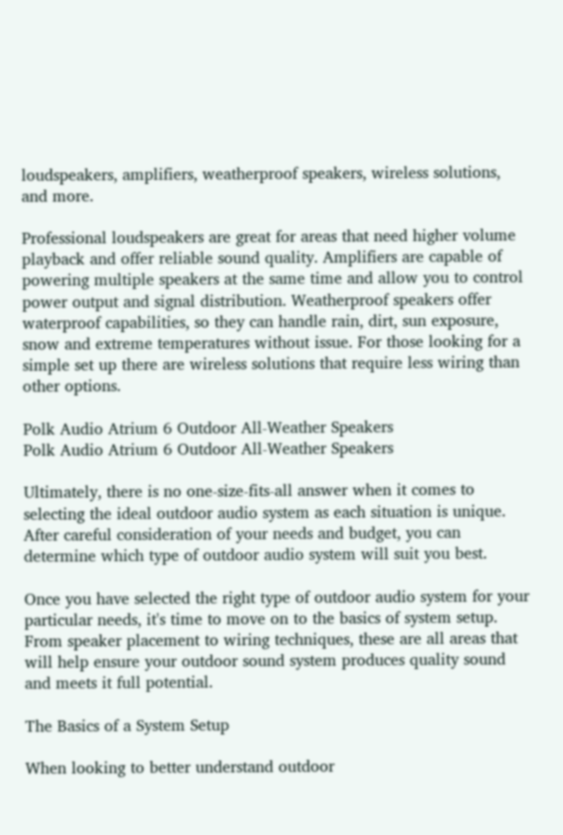loudspeakers, amplifiers, weatherproof speakers, wireless solutions, and more.

Professional loudspeakers are great for areas that need higher volume playback and offer reliable sound quality. Amplifiers are capable of powering multiple speakers at the same time and allow you to control power output and signal distribution. Weatherproof speakers offer waterproof capabilities, so they can handle rain, dirt, sun exposure, snow and extreme temperatures without issue. For those looking for a simple set up there are wireless solutions that require less wiring than other options.

Polk Audio Atrium 6 Outdoor All-Weather Speakers
Polk Audio Atrium 6 Outdoor All-Weather Speakers

Ultimately, there is no one-size-fits-all answer when it comes to selecting the ideal outdoor audio system as each situation is unique. After careful consideration of your needs and budget, you can determine which type of outdoor audio system will suit you best.

Once you have selected the right type of outdoor audio system for your particular needs, it's time to move on to the basics of system setup. From speaker placement to wiring techniques, these are all areas that will help ensure your outdoor sound system produces quality sound and meets it full potential.

The Basics of a System Setup

When looking to better understand outdoor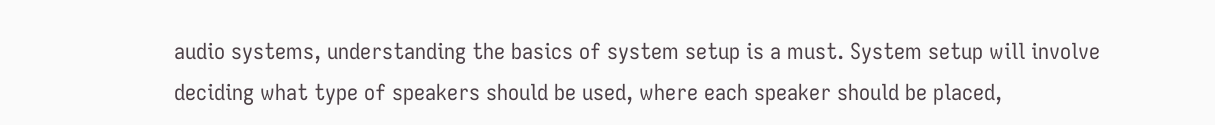audio systems, understanding the basics of system setup is a must. System setup will involve deciding what type of speakers should be used, where each speaker should be placed,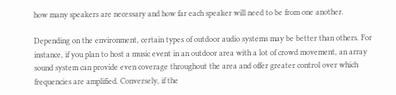how many speakers are necessary and how far each speaker will need to be from one another.

Depending on the environment, certain types of outdoor audio systems may be better than others. For instance, if you plan to host a music event in an outdoor area with a lot of crowd movement, an array sound system can provide even coverage throughout the area and offer greater control over which frequencies are amplified. Conversely, if the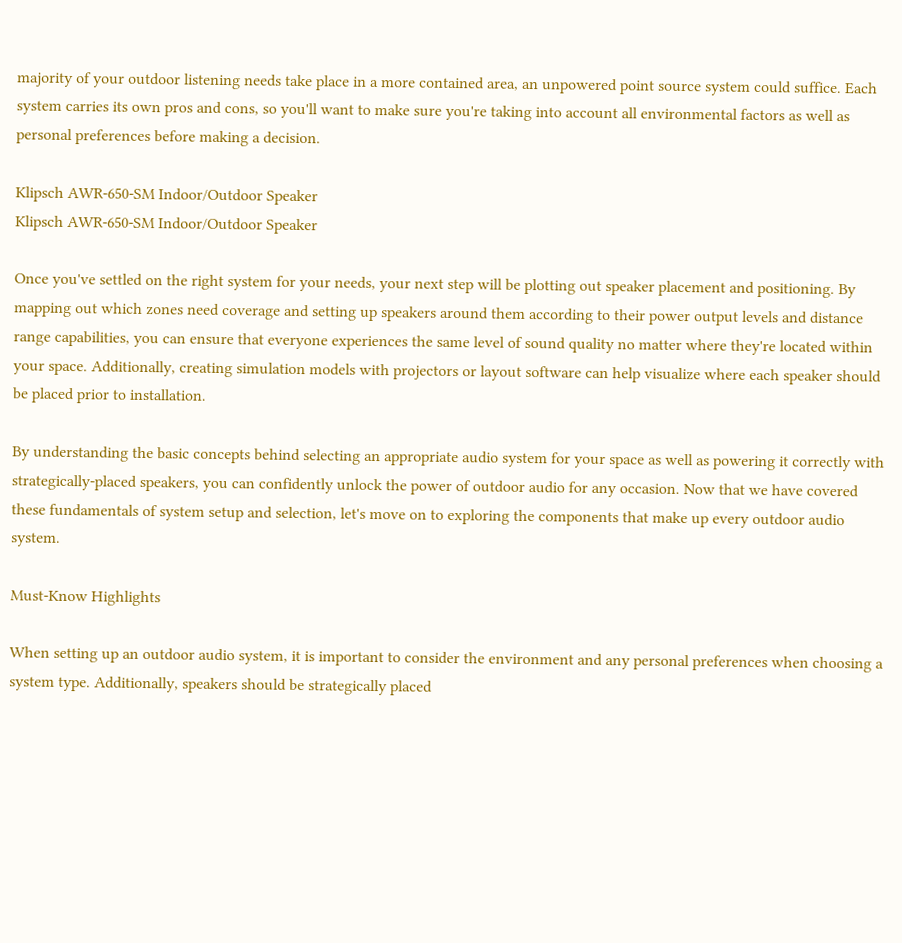majority of your outdoor listening needs take place in a more contained area, an unpowered point source system could suffice. Each system carries its own pros and cons, so you'll want to make sure you're taking into account all environmental factors as well as personal preferences before making a decision.

Klipsch AWR-650-SM Indoor/Outdoor Speaker
Klipsch AWR-650-SM Indoor/Outdoor Speaker

Once you've settled on the right system for your needs, your next step will be plotting out speaker placement and positioning. By mapping out which zones need coverage and setting up speakers around them according to their power output levels and distance range capabilities, you can ensure that everyone experiences the same level of sound quality no matter where they're located within your space. Additionally, creating simulation models with projectors or layout software can help visualize where each speaker should be placed prior to installation.

By understanding the basic concepts behind selecting an appropriate audio system for your space as well as powering it correctly with strategically-placed speakers, you can confidently unlock the power of outdoor audio for any occasion. Now that we have covered these fundamentals of system setup and selection, let's move on to exploring the components that make up every outdoor audio system.

Must-Know Highlights

When setting up an outdoor audio system, it is important to consider the environment and any personal preferences when choosing a system type. Additionally, speakers should be strategically placed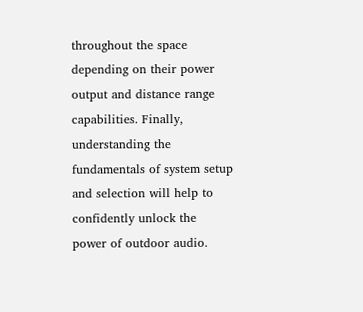throughout the space depending on their power output and distance range capabilities. Finally, understanding the fundamentals of system setup and selection will help to confidently unlock the power of outdoor audio.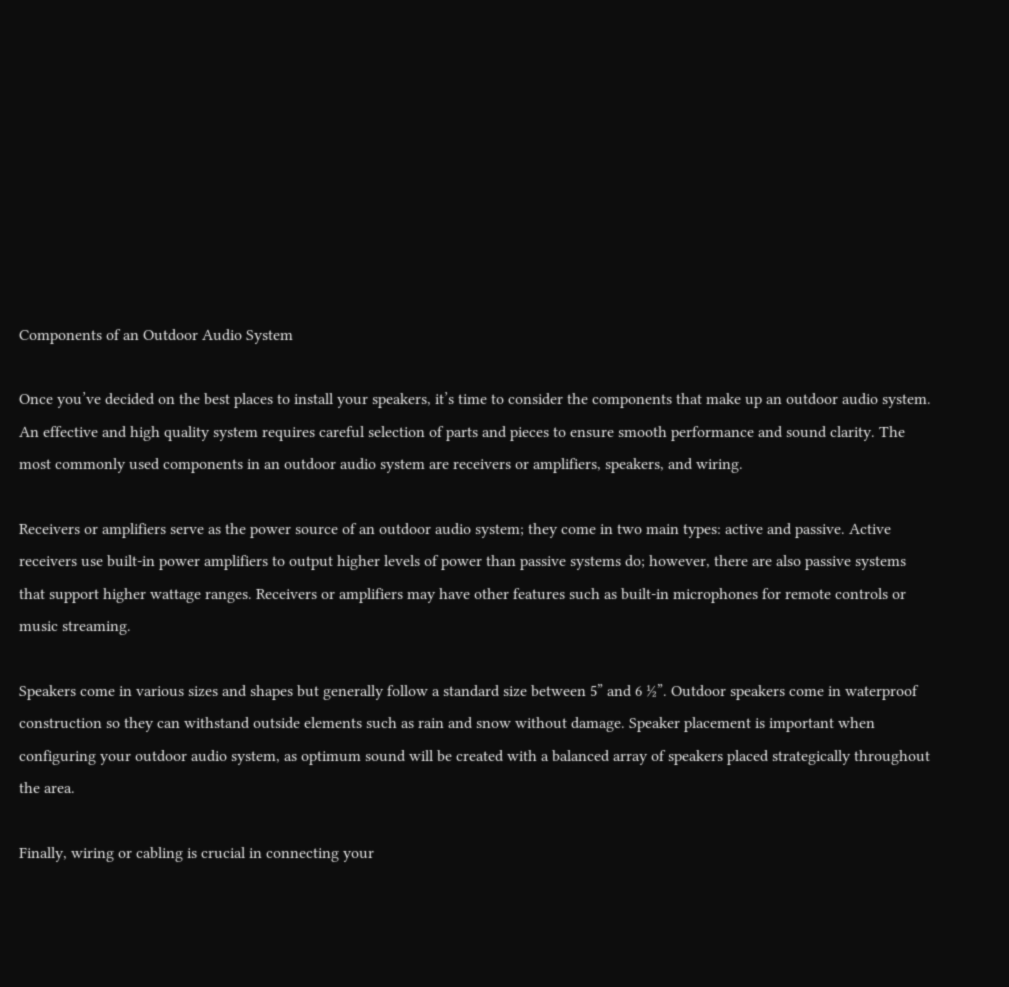Components of an Outdoor Audio System

Once you’ve decided on the best places to install your speakers, it’s time to consider the components that make up an outdoor audio system. An effective and high quality system requires careful selection of parts and pieces to ensure smooth performance and sound clarity. The most commonly used components in an outdoor audio system are receivers or amplifiers, speakers, and wiring.

Receivers or amplifiers serve as the power source of an outdoor audio system; they come in two main types: active and passive. Active receivers use built-in power amplifiers to output higher levels of power than passive systems do; however, there are also passive systems that support higher wattage ranges. Receivers or amplifiers may have other features such as built-in microphones for remote controls or music streaming.

Speakers come in various sizes and shapes but generally follow a standard size between 5” and 6 ½”. Outdoor speakers come in waterproof construction so they can withstand outside elements such as rain and snow without damage. Speaker placement is important when configuring your outdoor audio system, as optimum sound will be created with a balanced array of speakers placed strategically throughout the area.

Finally, wiring or cabling is crucial in connecting your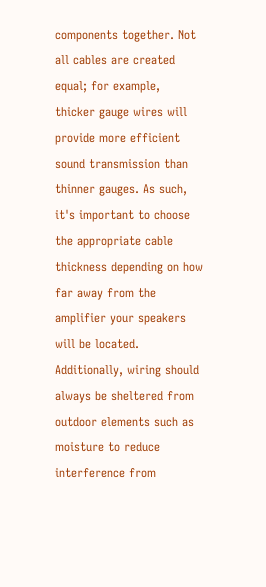components together. Not all cables are created equal; for example, thicker gauge wires will provide more efficient sound transmission than thinner gauges. As such, it's important to choose the appropriate cable thickness depending on how far away from the amplifier your speakers will be located. Additionally, wiring should always be sheltered from outdoor elements such as moisture to reduce interference from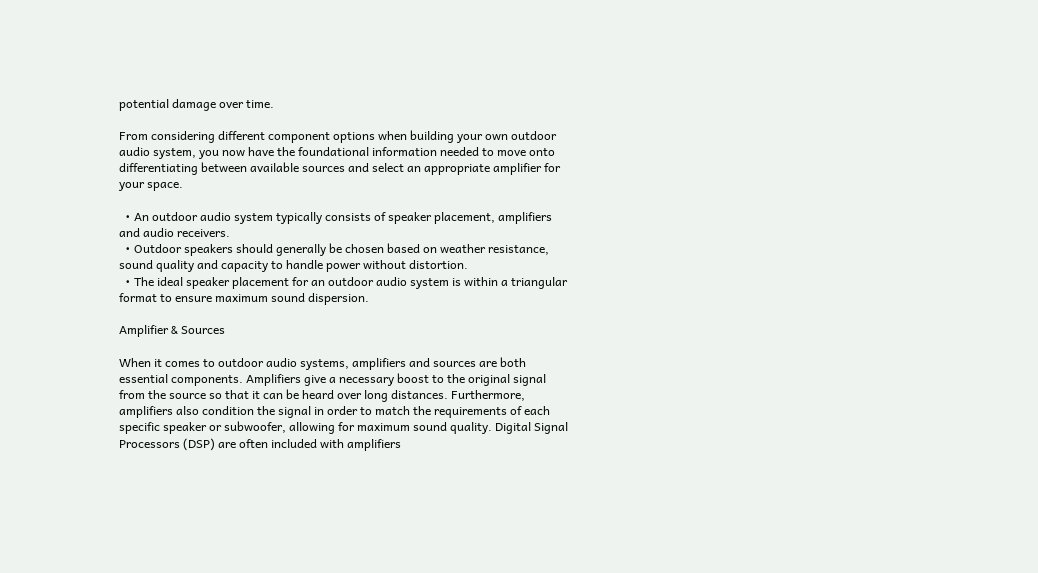potential damage over time.

From considering different component options when building your own outdoor audio system, you now have the foundational information needed to move onto differentiating between available sources and select an appropriate amplifier for your space.

  • An outdoor audio system typically consists of speaker placement, amplifiers and audio receivers.
  • Outdoor speakers should generally be chosen based on weather resistance, sound quality and capacity to handle power without distortion.
  • The ideal speaker placement for an outdoor audio system is within a triangular format to ensure maximum sound dispersion.

Amplifier & Sources

When it comes to outdoor audio systems, amplifiers and sources are both essential components. Amplifiers give a necessary boost to the original signal from the source so that it can be heard over long distances. Furthermore, amplifiers also condition the signal in order to match the requirements of each specific speaker or subwoofer, allowing for maximum sound quality. Digital Signal Processors (DSP) are often included with amplifiers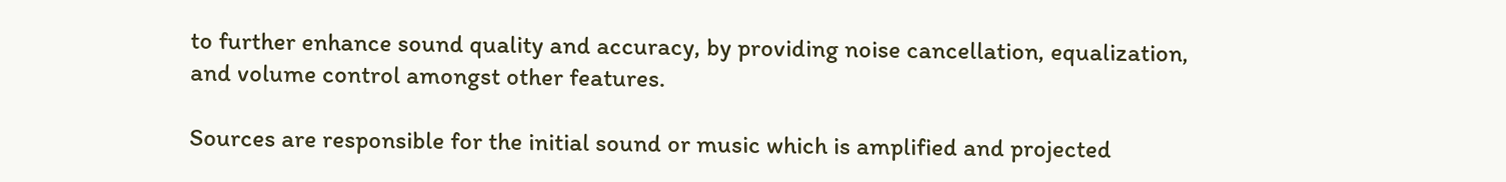to further enhance sound quality and accuracy, by providing noise cancellation, equalization, and volume control amongst other features.

Sources are responsible for the initial sound or music which is amplified and projected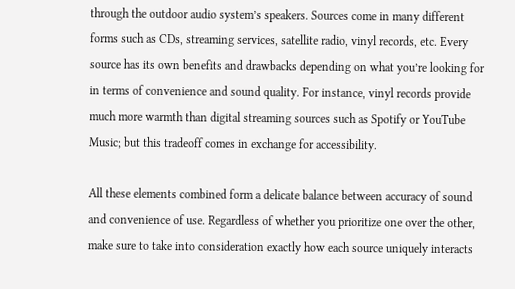through the outdoor audio system’s speakers. Sources come in many different forms such as CDs, streaming services, satellite radio, vinyl records, etc. Every source has its own benefits and drawbacks depending on what you’re looking for in terms of convenience and sound quality. For instance, vinyl records provide much more warmth than digital streaming sources such as Spotify or YouTube Music; but this tradeoff comes in exchange for accessibility.

All these elements combined form a delicate balance between accuracy of sound and convenience of use. Regardless of whether you prioritize one over the other, make sure to take into consideration exactly how each source uniquely interacts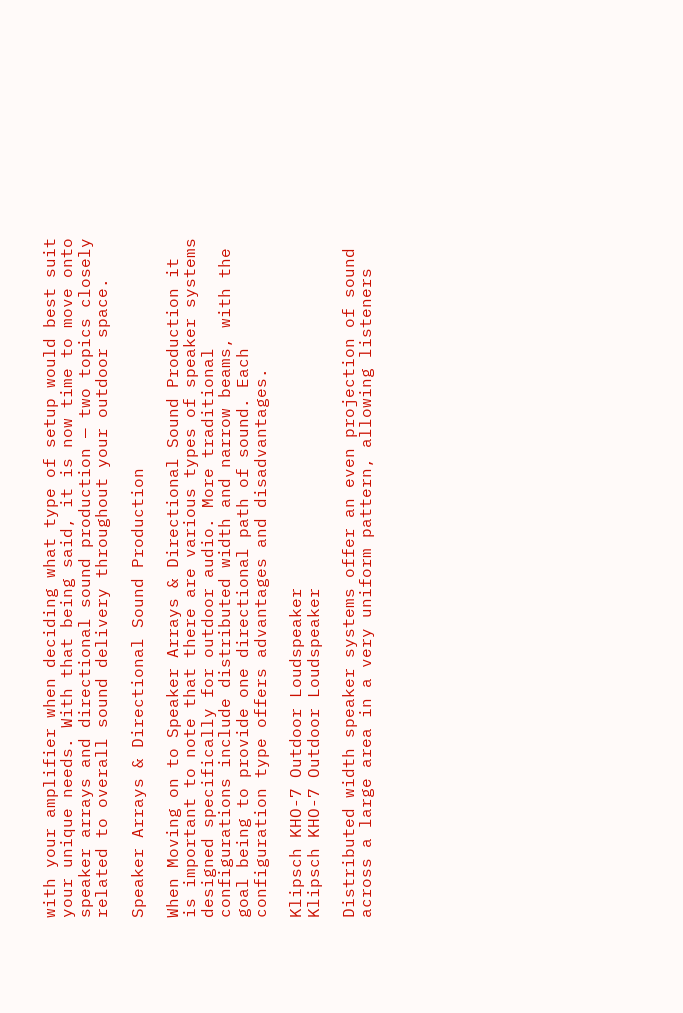with your amplifier when deciding what type of setup would best suit your unique needs. With that being said, it is now time to move onto speaker arrays and directional sound production — two topics closely related to overall sound delivery throughout your outdoor space.

Speaker Arrays & Directional Sound Production

When Moving on to Speaker Arrays & Directional Sound Production it is important to note that there are various types of speaker systems designed specifically for outdoor audio. More traditional configurations include distributed width and narrow beams, with the goal being to provide one directional path of sound. Each configuration type offers advantages and disadvantages.

Klipsch KHO-7 Outdoor Loudspeaker
Klipsch KHO-7 Outdoor Loudspeaker

Distributed width speaker systems offer an even projection of sound across a large area in a very uniform pattern, allowing listeners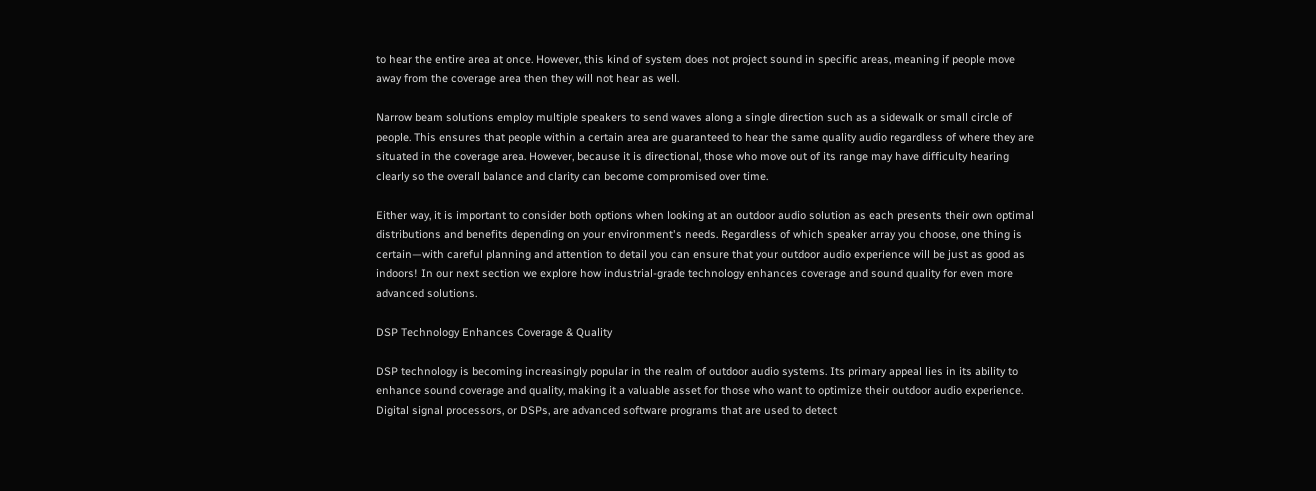to hear the entire area at once. However, this kind of system does not project sound in specific areas, meaning if people move away from the coverage area then they will not hear as well.

Narrow beam solutions employ multiple speakers to send waves along a single direction such as a sidewalk or small circle of people. This ensures that people within a certain area are guaranteed to hear the same quality audio regardless of where they are situated in the coverage area. However, because it is directional, those who move out of its range may have difficulty hearing clearly so the overall balance and clarity can become compromised over time.

Either way, it is important to consider both options when looking at an outdoor audio solution as each presents their own optimal distributions and benefits depending on your environment's needs. Regardless of which speaker array you choose, one thing is certain—with careful planning and attention to detail you can ensure that your outdoor audio experience will be just as good as indoors! In our next section we explore how industrial-grade technology enhances coverage and sound quality for even more advanced solutions.

DSP Technology Enhances Coverage & Quality

DSP technology is becoming increasingly popular in the realm of outdoor audio systems. Its primary appeal lies in its ability to enhance sound coverage and quality, making it a valuable asset for those who want to optimize their outdoor audio experience. Digital signal processors, or DSPs, are advanced software programs that are used to detect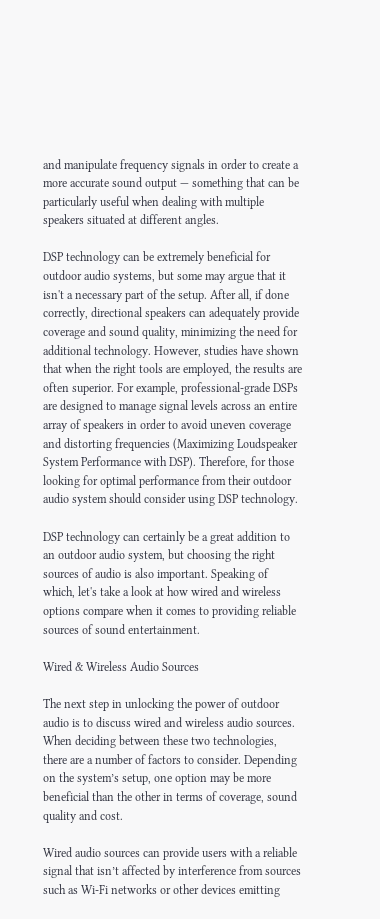and manipulate frequency signals in order to create a more accurate sound output — something that can be particularly useful when dealing with multiple speakers situated at different angles.

DSP technology can be extremely beneficial for outdoor audio systems, but some may argue that it isn't a necessary part of the setup. After all, if done correctly, directional speakers can adequately provide coverage and sound quality, minimizing the need for additional technology. However, studies have shown that when the right tools are employed, the results are often superior. For example, professional-grade DSPs are designed to manage signal levels across an entire array of speakers in order to avoid uneven coverage and distorting frequencies (Maximizing Loudspeaker System Performance with DSP). Therefore, for those looking for optimal performance from their outdoor audio system should consider using DSP technology.

DSP technology can certainly be a great addition to an outdoor audio system, but choosing the right sources of audio is also important. Speaking of which, let's take a look at how wired and wireless options compare when it comes to providing reliable sources of sound entertainment.

Wired & Wireless Audio Sources

The next step in unlocking the power of outdoor audio is to discuss wired and wireless audio sources. When deciding between these two technologies, there are a number of factors to consider. Depending on the system’s setup, one option may be more beneficial than the other in terms of coverage, sound quality and cost.

Wired audio sources can provide users with a reliable signal that isn’t affected by interference from sources such as Wi-Fi networks or other devices emitting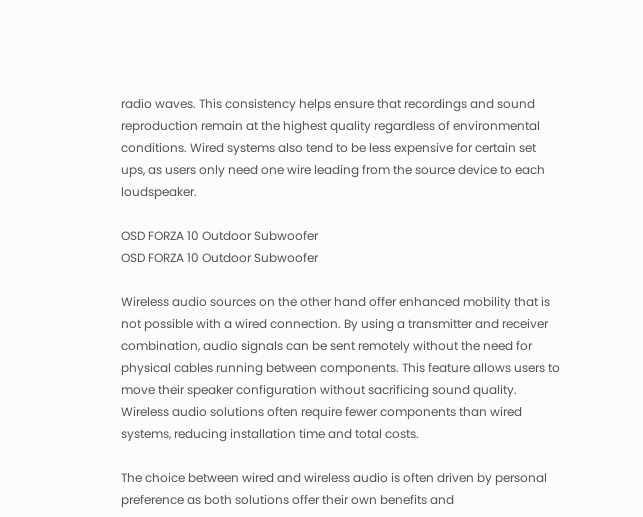radio waves. This consistency helps ensure that recordings and sound reproduction remain at the highest quality regardless of environmental conditions. Wired systems also tend to be less expensive for certain set ups, as users only need one wire leading from the source device to each loudspeaker.

OSD FORZA 10 Outdoor Subwoofer
OSD FORZA 10 Outdoor Subwoofer

Wireless audio sources on the other hand offer enhanced mobility that is not possible with a wired connection. By using a transmitter and receiver combination, audio signals can be sent remotely without the need for physical cables running between components. This feature allows users to move their speaker configuration without sacrificing sound quality. Wireless audio solutions often require fewer components than wired systems, reducing installation time and total costs.

The choice between wired and wireless audio is often driven by personal preference as both solutions offer their own benefits and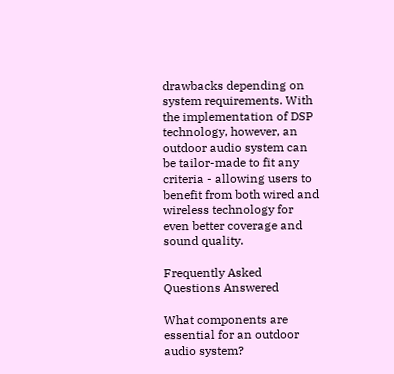drawbacks depending on system requirements. With the implementation of DSP technology, however, an outdoor audio system can be tailor-made to fit any criteria - allowing users to benefit from both wired and wireless technology for even better coverage and sound quality.

Frequently Asked Questions Answered

What components are essential for an outdoor audio system?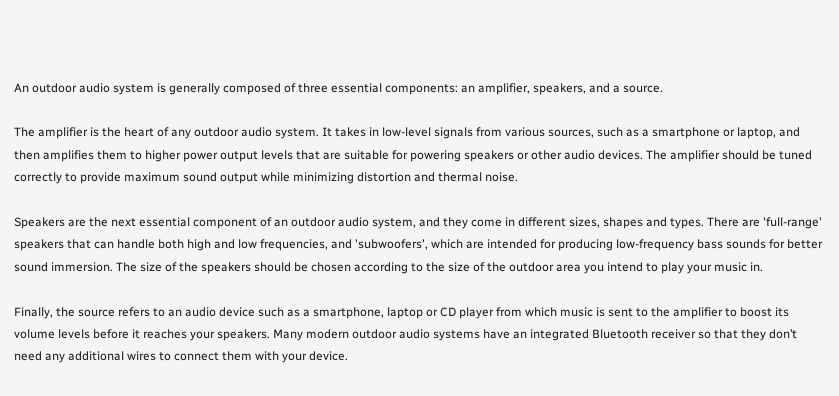An outdoor audio system is generally composed of three essential components: an amplifier, speakers, and a source.

The amplifier is the heart of any outdoor audio system. It takes in low-level signals from various sources, such as a smartphone or laptop, and then amplifies them to higher power output levels that are suitable for powering speakers or other audio devices. The amplifier should be tuned correctly to provide maximum sound output while minimizing distortion and thermal noise.

Speakers are the next essential component of an outdoor audio system, and they come in different sizes, shapes and types. There are 'full-range' speakers that can handle both high and low frequencies, and 'subwoofers', which are intended for producing low-frequency bass sounds for better sound immersion. The size of the speakers should be chosen according to the size of the outdoor area you intend to play your music in.

Finally, the source refers to an audio device such as a smartphone, laptop or CD player from which music is sent to the amplifier to boost its volume levels before it reaches your speakers. Many modern outdoor audio systems have an integrated Bluetooth receiver so that they don’t need any additional wires to connect them with your device.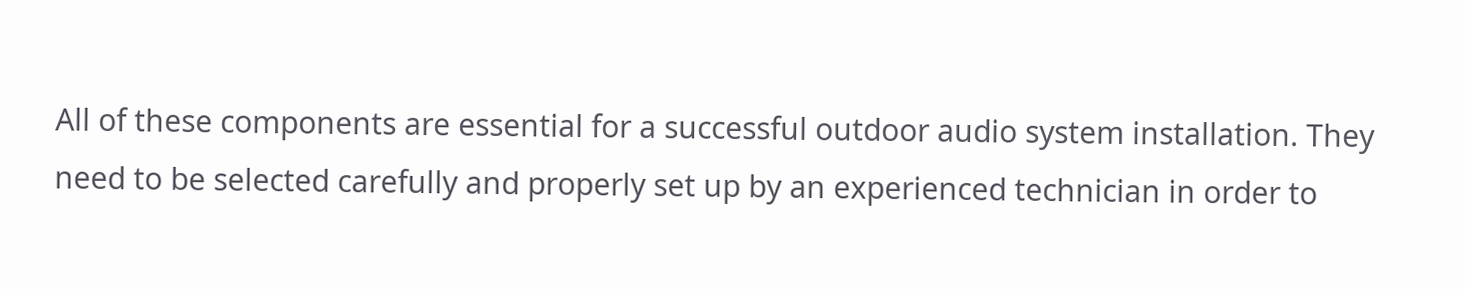All of these components are essential for a successful outdoor audio system installation. They need to be selected carefully and properly set up by an experienced technician in order to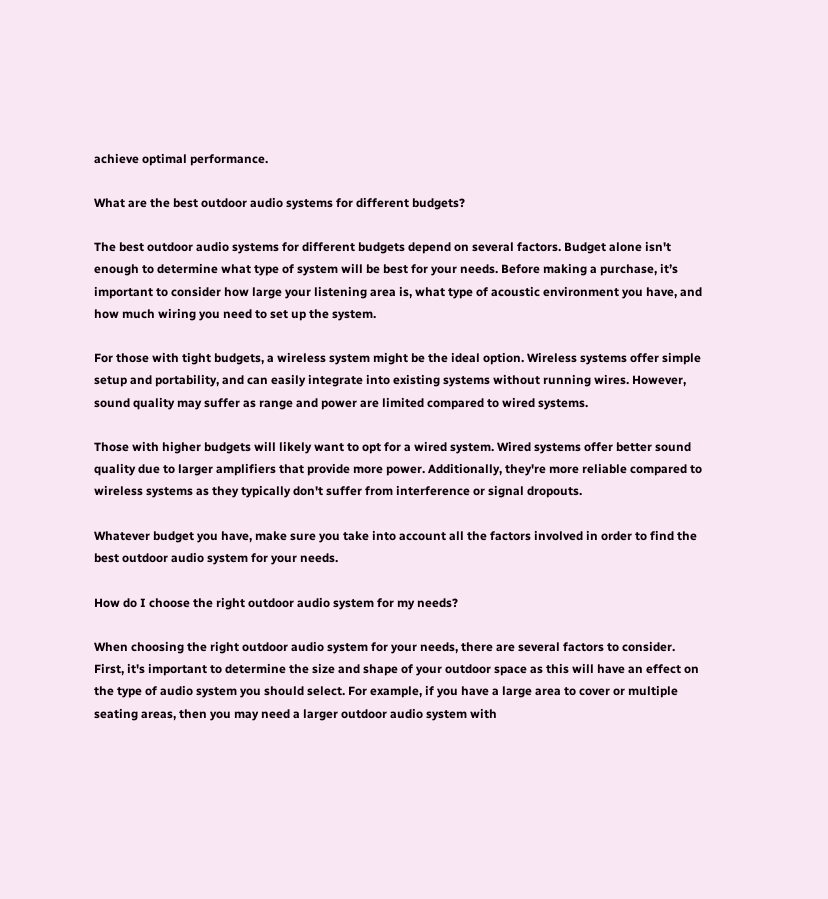achieve optimal performance.

What are the best outdoor audio systems for different budgets?

The best outdoor audio systems for different budgets depend on several factors. Budget alone isn't enough to determine what type of system will be best for your needs. Before making a purchase, it’s important to consider how large your listening area is, what type of acoustic environment you have, and how much wiring you need to set up the system.

For those with tight budgets, a wireless system might be the ideal option. Wireless systems offer simple setup and portability, and can easily integrate into existing systems without running wires. However, sound quality may suffer as range and power are limited compared to wired systems.

Those with higher budgets will likely want to opt for a wired system. Wired systems offer better sound quality due to larger amplifiers that provide more power. Additionally, they're more reliable compared to wireless systems as they typically don't suffer from interference or signal dropouts.

Whatever budget you have, make sure you take into account all the factors involved in order to find the best outdoor audio system for your needs.

How do I choose the right outdoor audio system for my needs?

When choosing the right outdoor audio system for your needs, there are several factors to consider. First, it's important to determine the size and shape of your outdoor space as this will have an effect on the type of audio system you should select. For example, if you have a large area to cover or multiple seating areas, then you may need a larger outdoor audio system with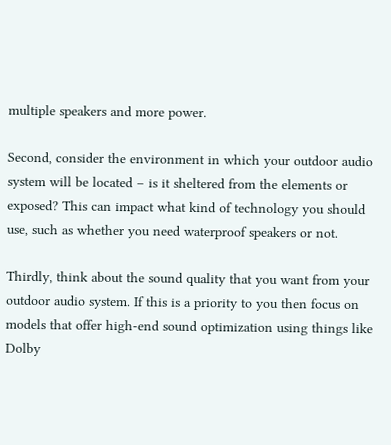multiple speakers and more power.

Second, consider the environment in which your outdoor audio system will be located – is it sheltered from the elements or exposed? This can impact what kind of technology you should use, such as whether you need waterproof speakers or not.

Thirdly, think about the sound quality that you want from your outdoor audio system. If this is a priority to you then focus on models that offer high-end sound optimization using things like Dolby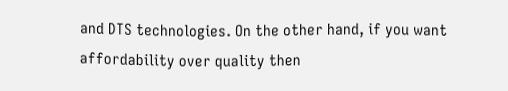and DTS technologies. On the other hand, if you want affordability over quality then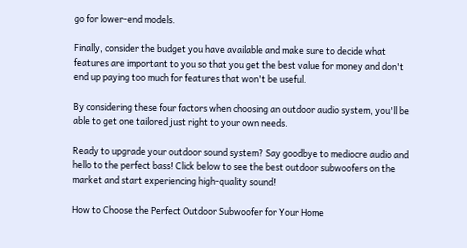go for lower-end models.

Finally, consider the budget you have available and make sure to decide what features are important to you so that you get the best value for money and don't end up paying too much for features that won't be useful.

By considering these four factors when choosing an outdoor audio system, you'll be able to get one tailored just right to your own needs.

Ready to upgrade your outdoor sound system? Say goodbye to mediocre audio and hello to the perfect bass! Click below to see the best outdoor subwoofers on the market and start experiencing high-quality sound!

How to Choose the Perfect Outdoor Subwoofer for Your Home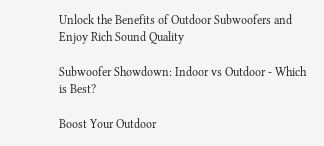Unlock the Benefits of Outdoor Subwoofers and Enjoy Rich Sound Quality

Subwoofer Showdown: Indoor vs Outdoor - Which is Best?

Boost Your Outdoor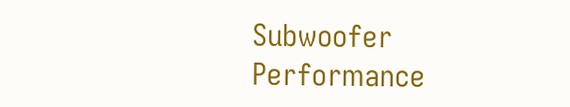Subwoofer Performance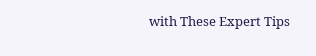with These Expert Tips